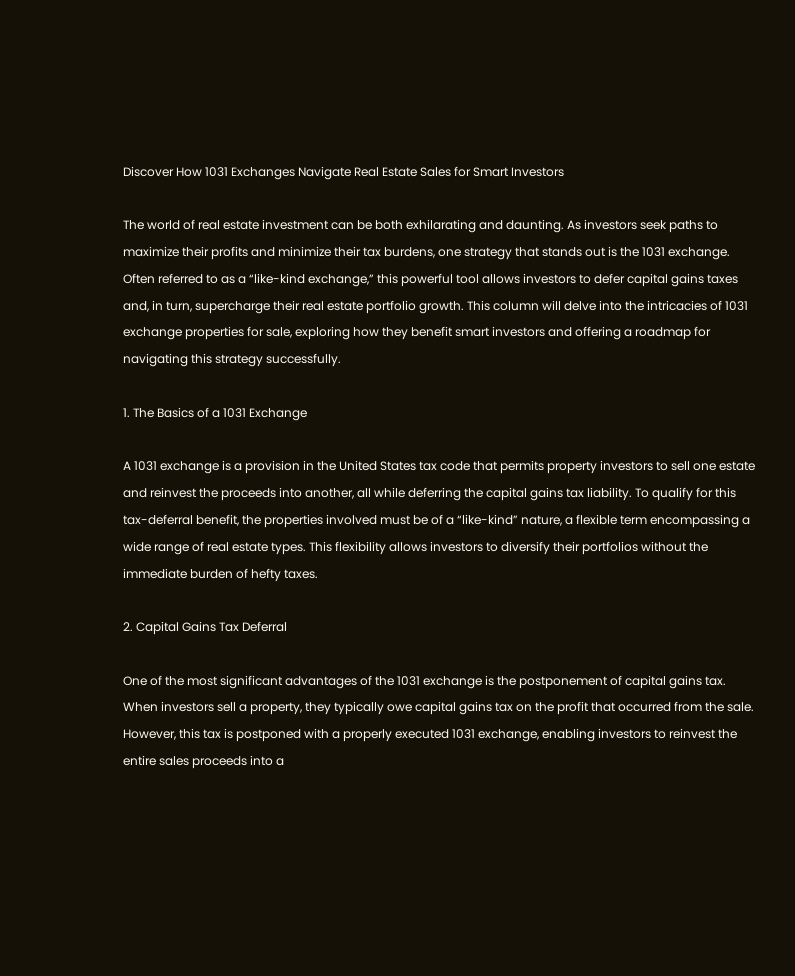Discover How 1031 Exchanges Navigate Real Estate Sales for Smart Investors

The world of real estate investment can be both exhilarating and daunting. As investors seek paths to maximize their profits and minimize their tax burdens, one strategy that stands out is the 1031 exchange. Often referred to as a “like-kind exchange,” this powerful tool allows investors to defer capital gains taxes and, in turn, supercharge their real estate portfolio growth. This column will delve into the intricacies of 1031 exchange properties for sale, exploring how they benefit smart investors and offering a roadmap for navigating this strategy successfully.

1. The Basics of a 1031 Exchange

A 1031 exchange is a provision in the United States tax code that permits property investors to sell one estate and reinvest the proceeds into another, all while deferring the capital gains tax liability. To qualify for this tax-deferral benefit, the properties involved must be of a “like-kind” nature, a flexible term encompassing a wide range of real estate types. This flexibility allows investors to diversify their portfolios without the immediate burden of hefty taxes.

2. Capital Gains Tax Deferral

One of the most significant advantages of the 1031 exchange is the postponement of capital gains tax. When investors sell a property, they typically owe capital gains tax on the profit that occurred from the sale. However, this tax is postponed with a properly executed 1031 exchange, enabling investors to reinvest the entire sales proceeds into a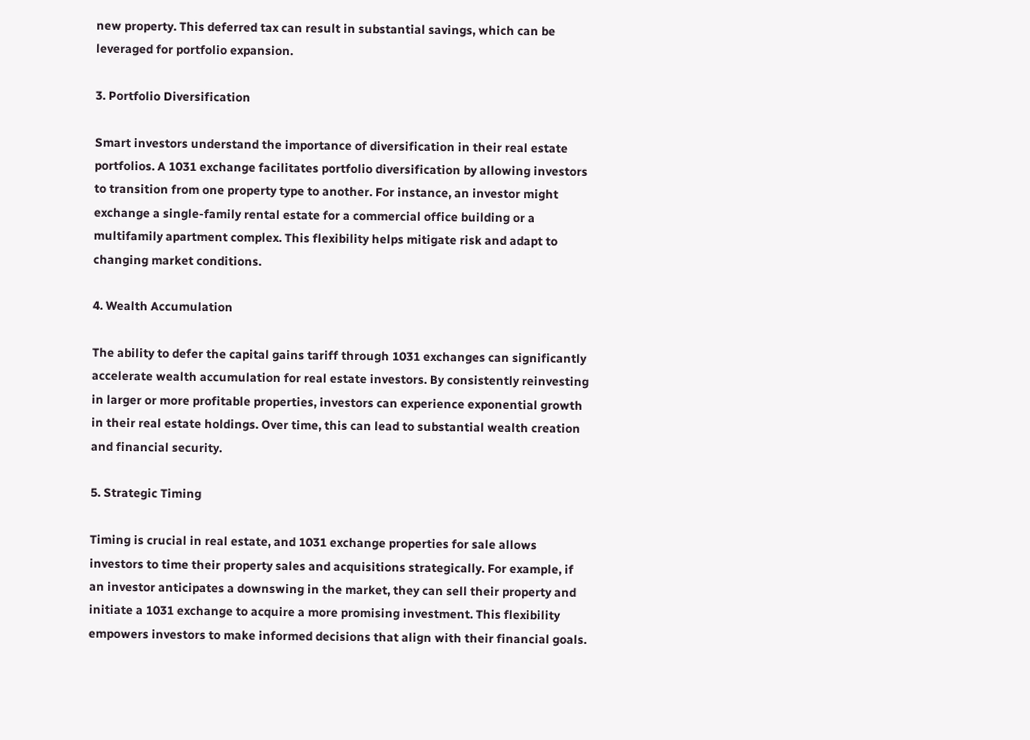new property. This deferred tax can result in substantial savings, which can be leveraged for portfolio expansion.

3. Portfolio Diversification

Smart investors understand the importance of diversification in their real estate portfolios. A 1031 exchange facilitates portfolio diversification by allowing investors to transition from one property type to another. For instance, an investor might exchange a single-family rental estate for a commercial office building or a multifamily apartment complex. This flexibility helps mitigate risk and adapt to changing market conditions.

4. Wealth Accumulation

The ability to defer the capital gains tariff through 1031 exchanges can significantly accelerate wealth accumulation for real estate investors. By consistently reinvesting in larger or more profitable properties, investors can experience exponential growth in their real estate holdings. Over time, this can lead to substantial wealth creation and financial security.

5. Strategic Timing

Timing is crucial in real estate, and 1031 exchange properties for sale allows investors to time their property sales and acquisitions strategically. For example, if an investor anticipates a downswing in the market, they can sell their property and initiate a 1031 exchange to acquire a more promising investment. This flexibility empowers investors to make informed decisions that align with their financial goals.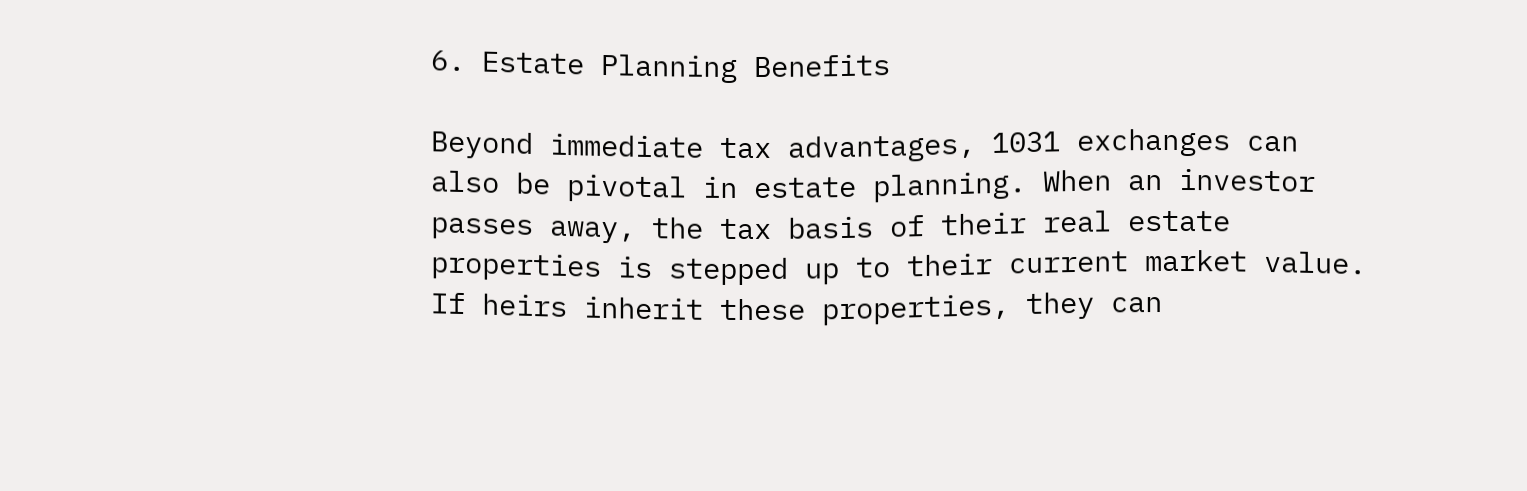6. Estate Planning Benefits

Beyond immediate tax advantages, 1031 exchanges can also be pivotal in estate planning. When an investor passes away, the tax basis of their real estate properties is stepped up to their current market value. If heirs inherit these properties, they can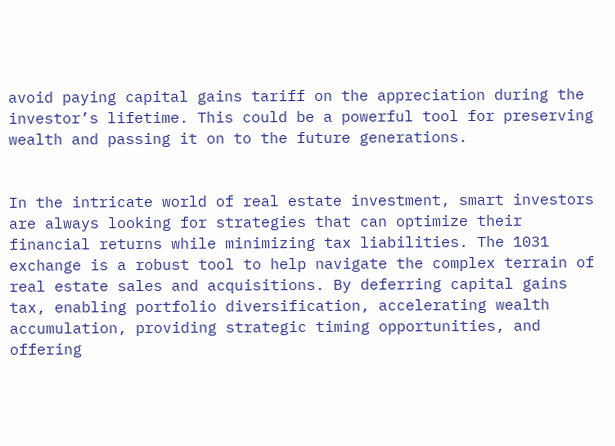avoid paying capital gains tariff on the appreciation during the investor’s lifetime. This could be a powerful tool for preserving wealth and passing it on to the future generations.


In the intricate world of real estate investment, smart investors are always looking for strategies that can optimize their financial returns while minimizing tax liabilities. The 1031 exchange is a robust tool to help navigate the complex terrain of real estate sales and acquisitions. By deferring capital gains tax, enabling portfolio diversification, accelerating wealth accumulation, providing strategic timing opportunities, and offering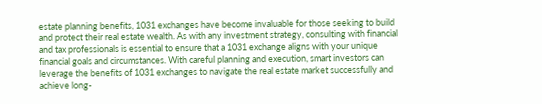estate planning benefits, 1031 exchanges have become invaluable for those seeking to build and protect their real estate wealth. As with any investment strategy, consulting with financial and tax professionals is essential to ensure that a 1031 exchange aligns with your unique financial goals and circumstances. With careful planning and execution, smart investors can leverage the benefits of 1031 exchanges to navigate the real estate market successfully and achieve long-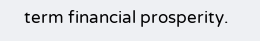term financial prosperity.